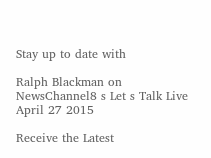Stay up to date with

Ralph Blackman on NewsChannel8 s Let s Talk Live April 27 2015

Receive the Latest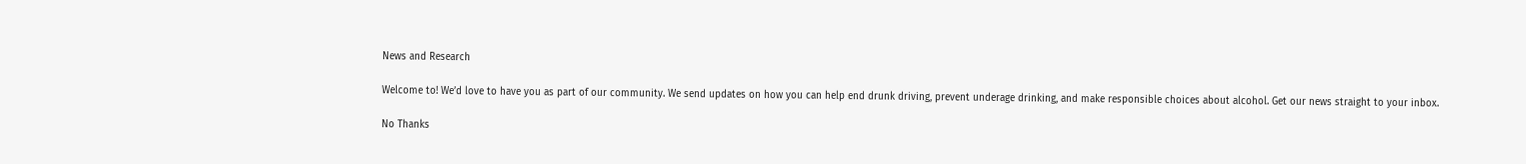News and Research

Welcome to! We’d love to have you as part of our community. We send updates on how you can help end drunk driving, prevent underage drinking, and make responsible choices about alcohol. Get our news straight to your inbox.

No Thanks